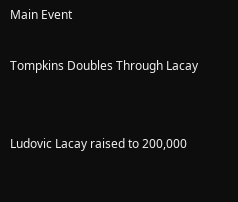Main Event

Tompkins Doubles Through Lacay


Ludovic Lacay raised to 200,000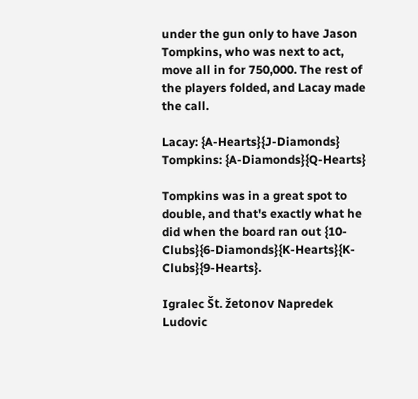under the gun only to have Jason Tompkins, who was next to act, move all in for 750,000. The rest of the players folded, and Lacay made the call.

Lacay: {A-Hearts}{J-Diamonds}
Tompkins: {A-Diamonds}{Q-Hearts}

Tompkins was in a great spot to double, and that's exactly what he did when the board ran out {10-Clubs}{6-Diamonds}{K-Hearts}{K-Clubs}{9-Hearts}.

Igralec Št. žetonov Napredek
Ludovic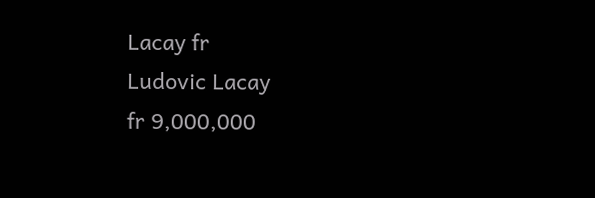Lacay fr
Ludovic Lacay
fr 9,000,000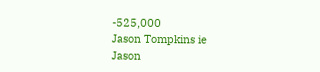-525,000
Jason Tompkins ie
Jason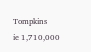Tompkins
ie 1,710,000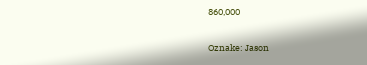860,000

Oznake: Jason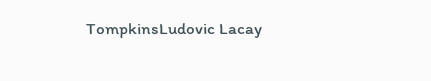TompkinsLudovic Lacay